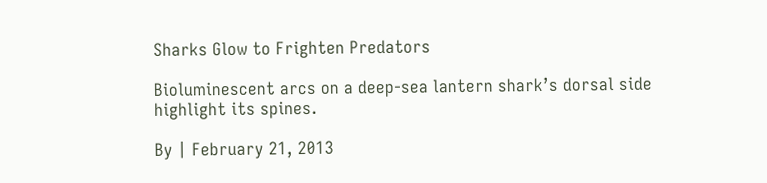Sharks Glow to Frighten Predators

Bioluminescent arcs on a deep-sea lantern shark’s dorsal side highlight its spines.

By | February 21, 2013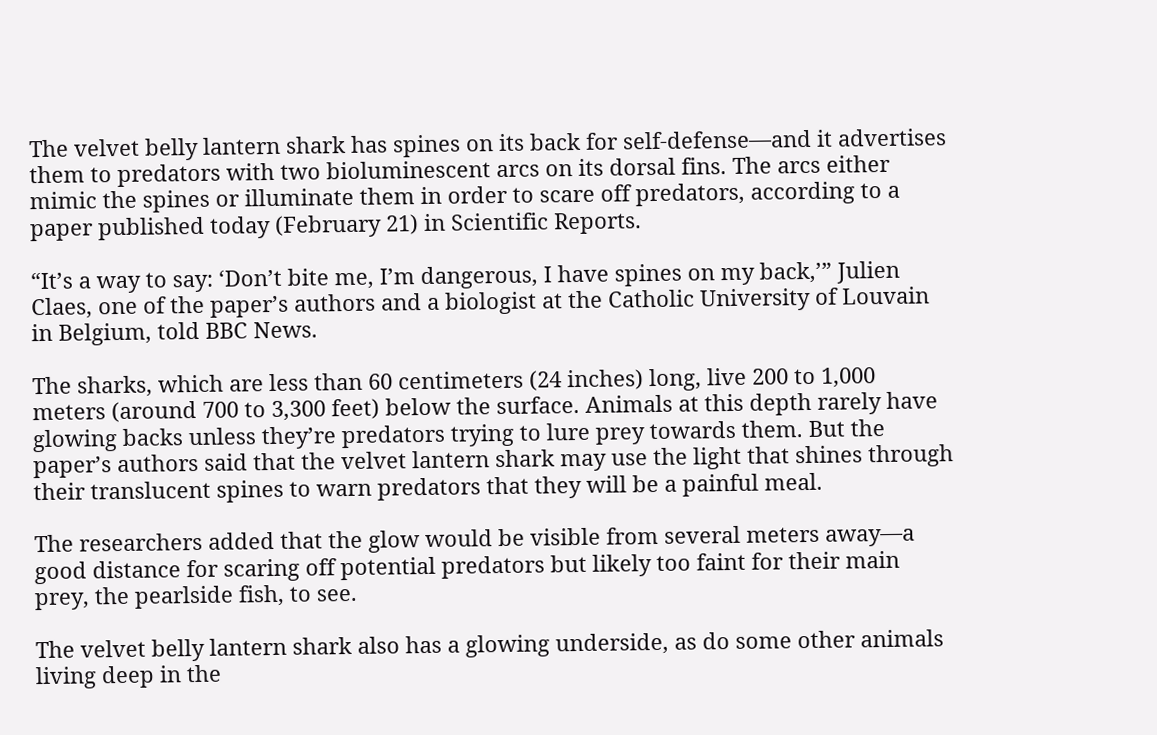The velvet belly lantern shark has spines on its back for self-defense—and it advertises them to predators with two bioluminescent arcs on its dorsal fins. The arcs either mimic the spines or illuminate them in order to scare off predators, according to a paper published today (February 21) in Scientific Reports.

“It’s a way to say: ‘Don’t bite me, I’m dangerous, I have spines on my back,’” Julien Claes, one of the paper’s authors and a biologist at the Catholic University of Louvain in Belgium, told BBC News.

The sharks, which are less than 60 centimeters (24 inches) long, live 200 to 1,000 meters (around 700 to 3,300 feet) below the surface. Animals at this depth rarely have glowing backs unless they’re predators trying to lure prey towards them. But the paper’s authors said that the velvet lantern shark may use the light that shines through their translucent spines to warn predators that they will be a painful meal.

The researchers added that the glow would be visible from several meters away—a good distance for scaring off potential predators but likely too faint for their main prey, the pearlside fish, to see.

The velvet belly lantern shark also has a glowing underside, as do some other animals living deep in the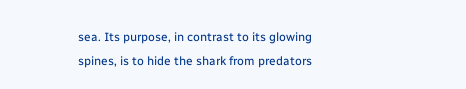sea. Its purpose, in contrast to its glowing spines, is to hide the shark from predators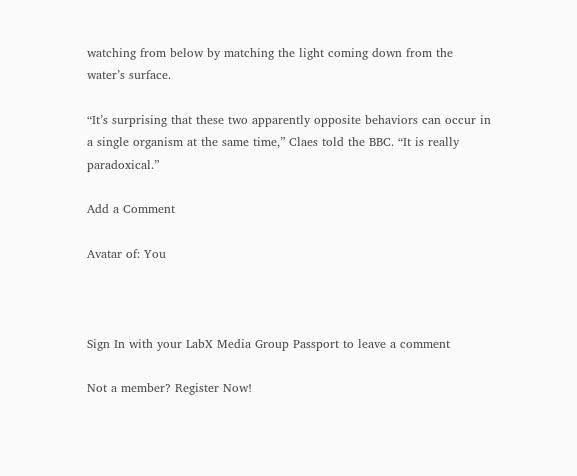watching from below by matching the light coming down from the water’s surface.

“It’s surprising that these two apparently opposite behaviors can occur in a single organism at the same time,” Claes told the BBC. “It is really paradoxical.”

Add a Comment

Avatar of: You



Sign In with your LabX Media Group Passport to leave a comment

Not a member? Register Now!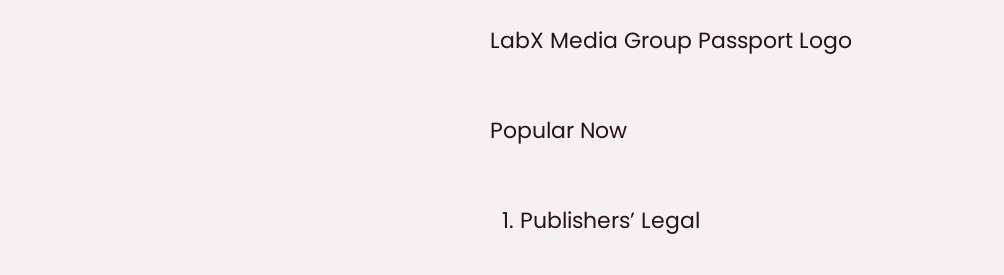LabX Media Group Passport Logo

Popular Now

  1. Publishers’ Legal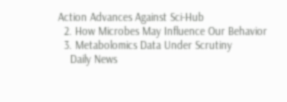Action Advances Against Sci-Hub
  2. How Microbes May Influence Our Behavior
  3. Metabolomics Data Under Scrutiny
    Daily News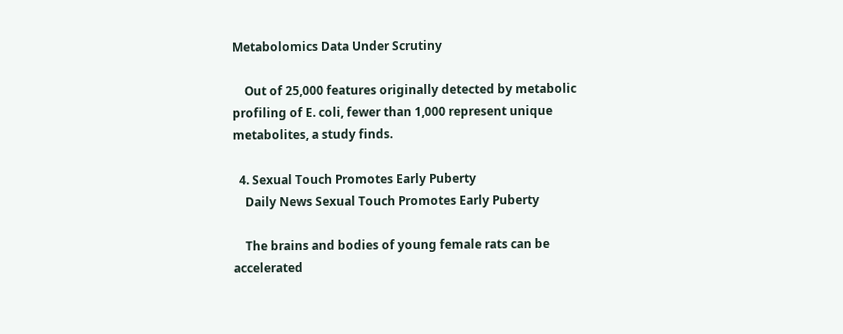Metabolomics Data Under Scrutiny

    Out of 25,000 features originally detected by metabolic profiling of E. coli, fewer than 1,000 represent unique metabolites, a study finds.

  4. Sexual Touch Promotes Early Puberty
    Daily News Sexual Touch Promotes Early Puberty

    The brains and bodies of young female rats can be accelerated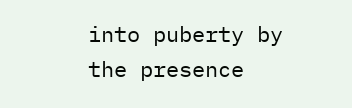into puberty by the presence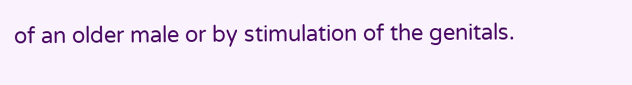of an older male or by stimulation of the genitals.